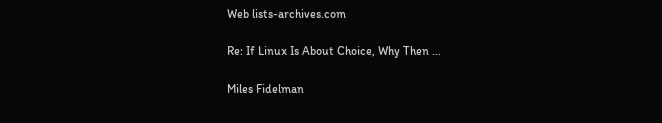Web lists-archives.com

Re: If Linux Is About Choice, Why Then ...

Miles Fidelman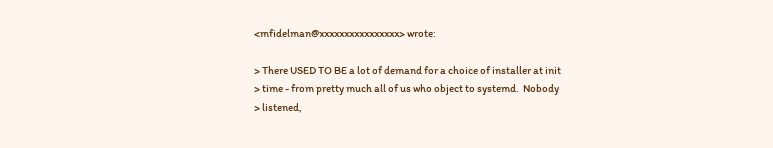<mfidelman@xxxxxxxxxxxxxxxx> wrote:

> There USED TO BE a lot of demand for a choice of installer at init
> time - from pretty much all of us who object to systemd.  Nobody
> listened,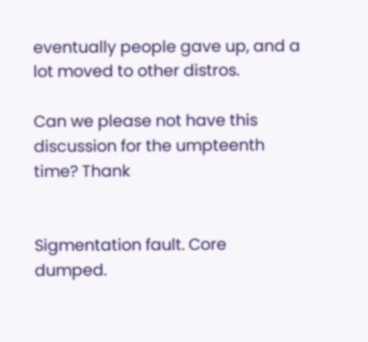eventually people gave up, and a lot moved to other distros.

Can we please not have this discussion for the umpteenth time? Thank


Sigmentation fault. Core dumped.